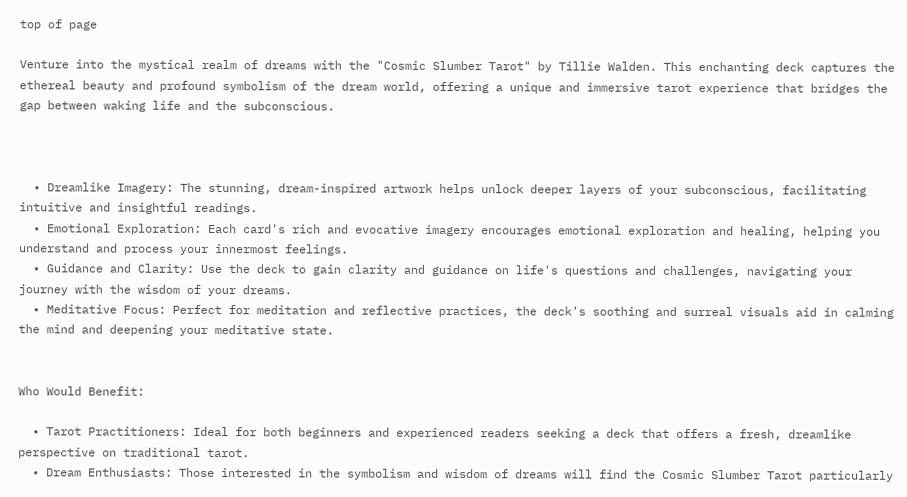top of page

Venture into the mystical realm of dreams with the "Cosmic Slumber Tarot" by Tillie Walden. This enchanting deck captures the ethereal beauty and profound symbolism of the dream world, offering a unique and immersive tarot experience that bridges the gap between waking life and the subconscious.



  • Dreamlike Imagery: The stunning, dream-inspired artwork helps unlock deeper layers of your subconscious, facilitating intuitive and insightful readings.
  • Emotional Exploration: Each card's rich and evocative imagery encourages emotional exploration and healing, helping you understand and process your innermost feelings.
  • Guidance and Clarity: Use the deck to gain clarity and guidance on life's questions and challenges, navigating your journey with the wisdom of your dreams.
  • Meditative Focus: Perfect for meditation and reflective practices, the deck's soothing and surreal visuals aid in calming the mind and deepening your meditative state.


Who Would Benefit:

  • Tarot Practitioners: Ideal for both beginners and experienced readers seeking a deck that offers a fresh, dreamlike perspective on traditional tarot.
  • Dream Enthusiasts: Those interested in the symbolism and wisdom of dreams will find the Cosmic Slumber Tarot particularly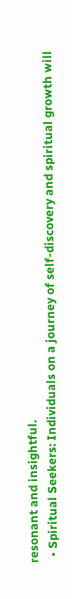resonant and insightful.
  • Spiritual Seekers: Individuals on a journey of self-discovery and spiritual growth will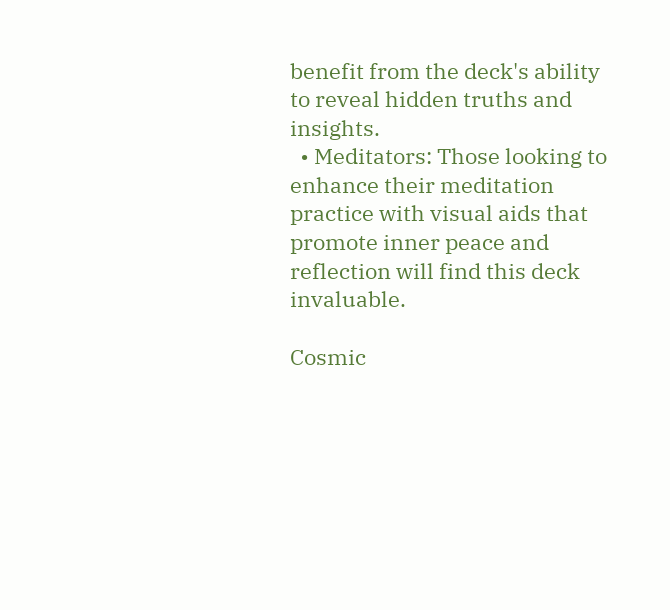benefit from the deck's ability to reveal hidden truths and insights.
  • Meditators: Those looking to enhance their meditation practice with visual aids that promote inner peace and reflection will find this deck invaluable.

Cosmic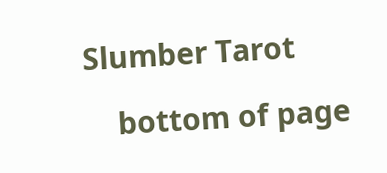Slumber Tarot

    bottom of page